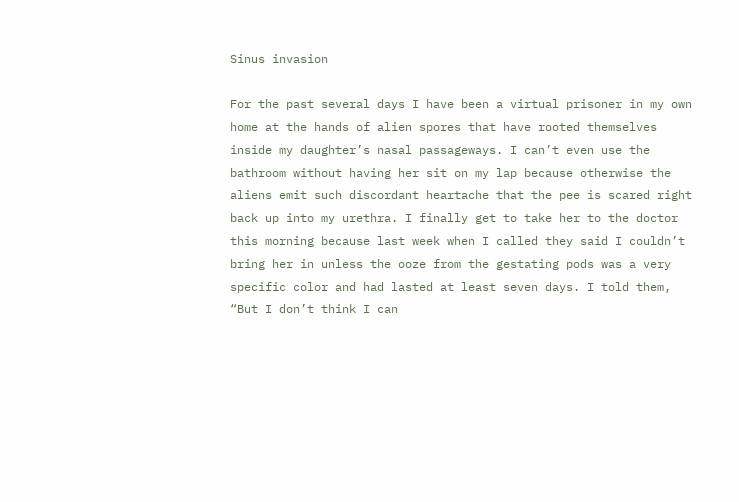Sinus invasion

For the past several days I have been a virtual prisoner in my own home at the hands of alien spores that have rooted themselves inside my daughter’s nasal passageways. I can’t even use the bathroom without having her sit on my lap because otherwise the aliens emit such discordant heartache that the pee is scared right back up into my urethra. I finally get to take her to the doctor this morning because last week when I called they said I couldn’t bring her in unless the ooze from the gestating pods was a very specific color and had lasted at least seven days. I told them, “But I don’t think I can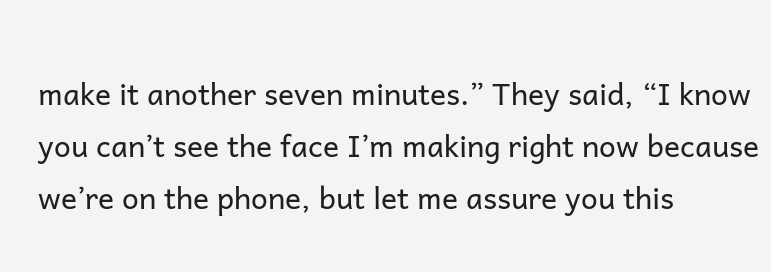make it another seven minutes.” They said, “I know you can’t see the face I’m making right now because we’re on the phone, but let me assure you this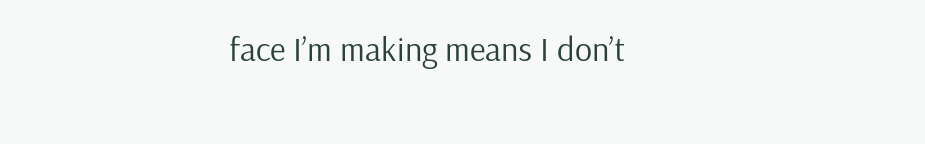face I’m making means I don’t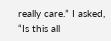really care.” I asked, “Is this all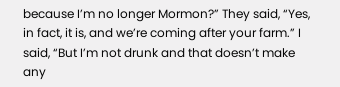because I’m no longer Mormon?” They said, “Yes, in fact, it is, and we’re coming after your farm.” I said, “But I’m not drunk and that doesn’t make any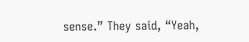sense.” They said, “Yeah,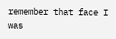remember that face I was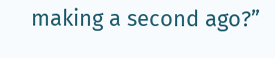making a second ago?”